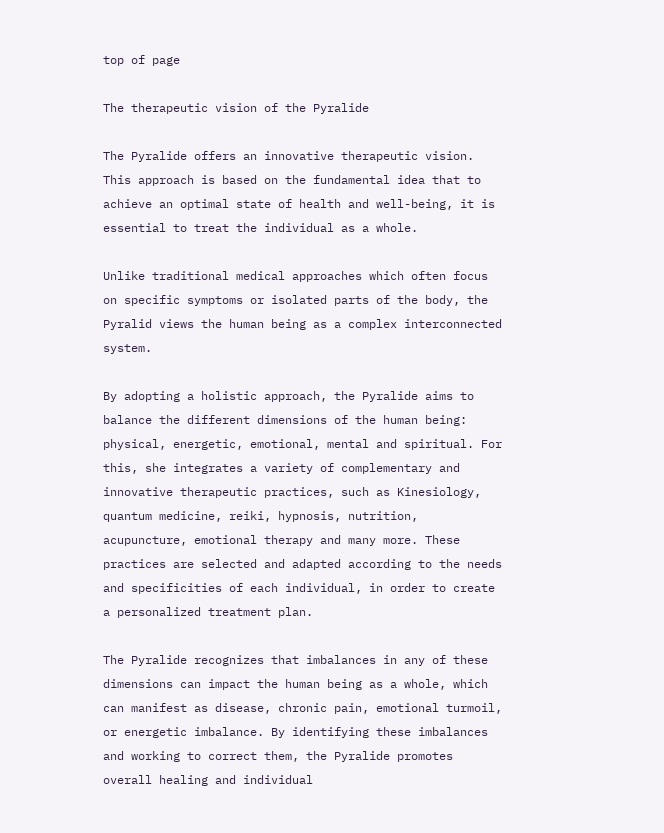top of page

The therapeutic vision of the Pyralide

The Pyralide offers an innovative therapeutic vision. This approach is based on the fundamental idea that to achieve an optimal state of health and well-being, it is essential to treat the individual as a whole.

Unlike traditional medical approaches which often focus on specific symptoms or isolated parts of the body, the Pyralid views the human being as a complex interconnected system.

By adopting a holistic approach, the Pyralide aims to balance the different dimensions of the human being: physical, energetic, emotional, mental and spiritual. For this, she integrates a variety of complementary and innovative therapeutic practices, such as Kinesiology, quantum medicine, reiki, hypnosis, nutrition, acupuncture, emotional therapy and many more. These practices are selected and adapted according to the needs and specificities of each individual, in order to create a personalized treatment plan.

The Pyralide recognizes that imbalances in any of these dimensions can impact the human being as a whole, which can manifest as disease, chronic pain, emotional turmoil, or energetic imbalance. By identifying these imbalances and working to correct them, the Pyralide promotes overall healing and individual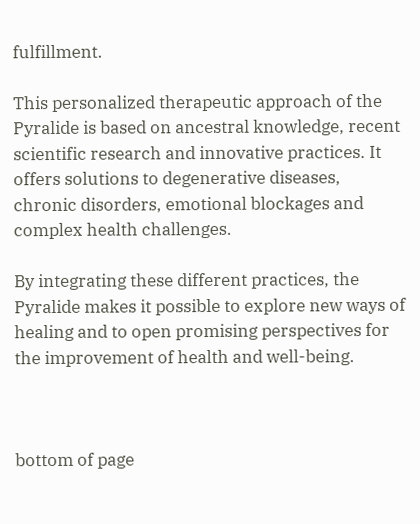fulfillment.

This personalized therapeutic approach of the Pyralide is based on ancestral knowledge, recent scientific research and innovative practices. It offers solutions to degenerative diseases, chronic disorders, emotional blockages and complex health challenges.

By integrating these different practices, the Pyralide makes it possible to explore new ways of healing and to open promising perspectives for the improvement of health and well-being.



bottom of page